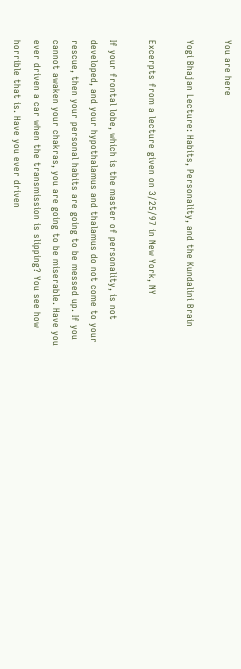You are here

Yogi Bhajan Lecture: Habits, Personality, and the Kundalini Brain

Excerpts from a lecture given on 3/25/97 in New York, NY

If your frontal lobe, which is the master of personality, is not developed, and your hypothalamus and thalamus do not come to your rescue, then your personal habits are going to be messed up. If you cannot awaken your chakras, you are going to be miserable. Have you ever driven a car when the transmission is slipping? You see how horrible that is. Have you ever driven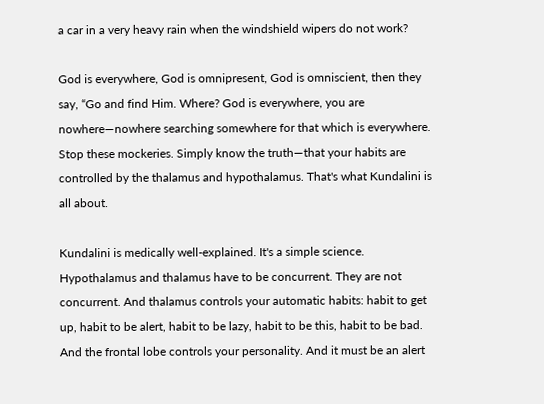a car in a very heavy rain when the windshield wipers do not work?

God is everywhere, God is omnipresent, God is omniscient, then they say, “Go and find Him. Where? God is everywhere, you are nowhere—nowhere searching somewhere for that which is everywhere. Stop these mockeries. Simply know the truth—that your habits are controlled by the thalamus and hypothalamus. That's what Kundalini is all about.

Kundalini is medically well-explained. It's a simple science. Hypothalamus and thalamus have to be concurrent. They are not concurrent. And thalamus controls your automatic habits: habit to get up, habit to be alert, habit to be lazy, habit to be this, habit to be bad. And the frontal lobe controls your personality. And it must be an alert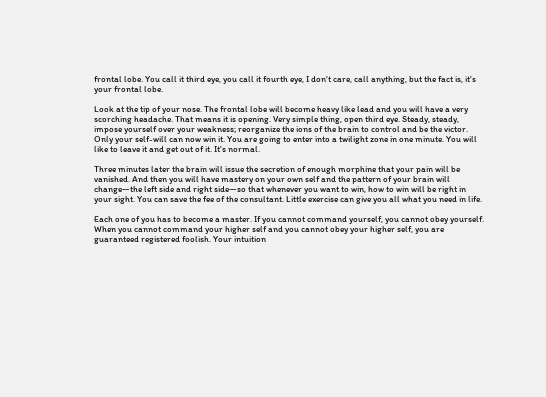frontal lobe. You call it third eye, you call it fourth eye, I don't care, call anything, but the fact is, it's your frontal lobe.

Look at the tip of your nose. The frontal lobe will become heavy like lead and you will have a very scorching headache. That means it is opening. Very simple thing, open third eye. Steady, steady, impose yourself over your weakness; reorganize the ions of the brain to control and be the victor. Only your self-will can now win it. You are going to enter into a twilight zone in one minute. You will like to leave it and get out of it. It's normal.

Three minutes later the brain will issue the secretion of enough morphine that your pain will be vanished. And then you will have mastery on your own self and the pattern of your brain will change—the left side and right side—so that whenever you want to win, how to win will be right in your sight. You can save the fee of the consultant. Little exercise can give you all what you need in life.

Each one of you has to become a master. If you cannot command yourself, you cannot obey yourself. When you cannot command your higher self and you cannot obey your higher self, you are guaranteed registered foolish. Your intuition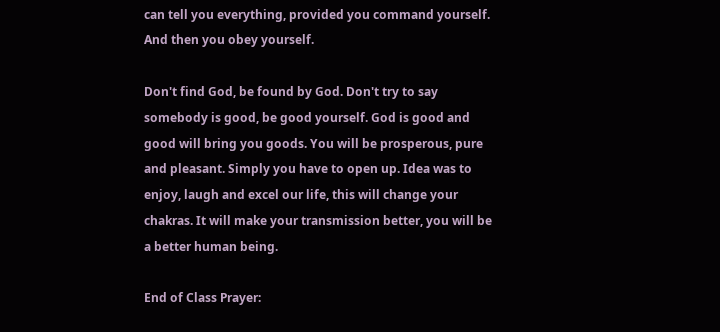can tell you everything, provided you command yourself. And then you obey yourself.

Don't find God, be found by God. Don't try to say somebody is good, be good yourself. God is good and good will bring you goods. You will be prosperous, pure and pleasant. Simply you have to open up. Idea was to enjoy, laugh and excel our life, this will change your chakras. It will make your transmission better, you will be a better human being.

End of Class Prayer: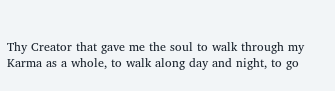Thy Creator that gave me the soul to walk through my Karma as a whole, to walk along day and night, to go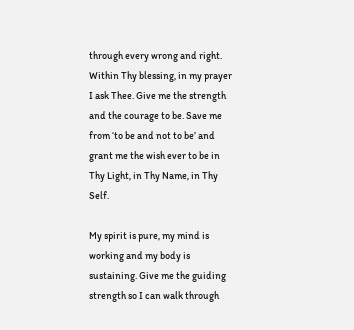through every wrong and right. Within Thy blessing, in my prayer I ask Thee. Give me the strength and the courage to be. Save me from ‘to be and not to be’ and grant me the wish ever to be in Thy Light, in Thy Name, in Thy Self.

My spirit is pure, my mind is working and my body is sustaining. Give me the guiding strength so I can walk through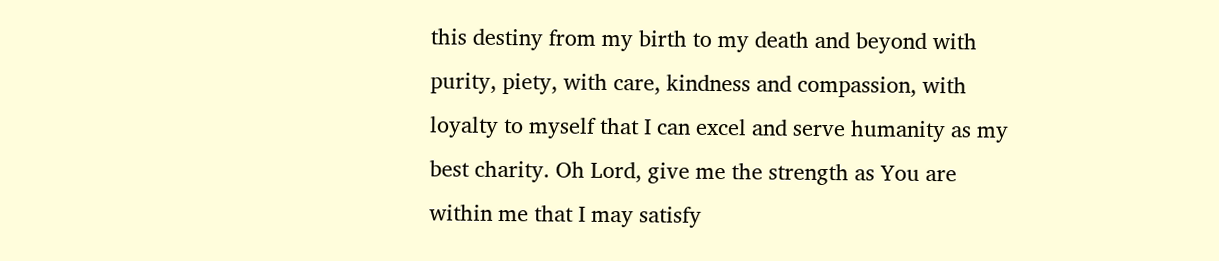this destiny from my birth to my death and beyond with purity, piety, with care, kindness and compassion, with loyalty to myself that I can excel and serve humanity as my best charity. Oh Lord, give me the strength as You are within me that I may satisfy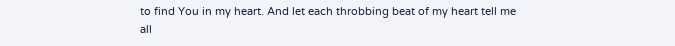to find You in my heart. And let each throbbing beat of my heart tell me all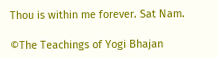Thou is within me forever. Sat Nam.

©The Teachings of Yogi Bhajan